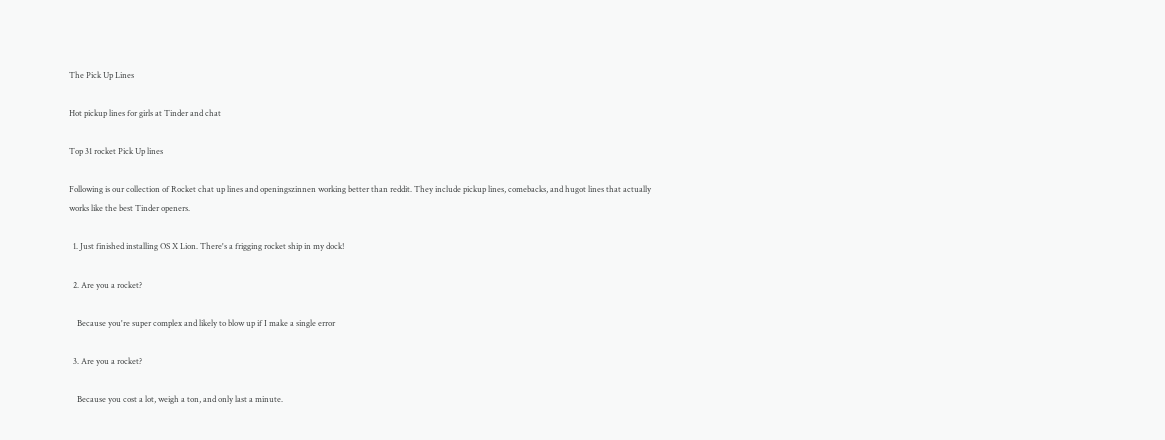The Pick Up Lines

Hot pickup lines for girls at Tinder and chat

Top 31 rocket Pick Up lines

Following is our collection of Rocket chat up lines and openingszinnen working better than reddit. They include pickup lines, comebacks, and hugot lines that actually works like the best Tinder openers.

  1. Just finished installing OS X Lion. There's a frigging rocket ship in my dock!

  2. Are you a rocket?

    Because you're super complex and likely to blow up if I make a single error

  3. Are you a rocket?

    Because you cost a lot, weigh a ton, and only last a minute.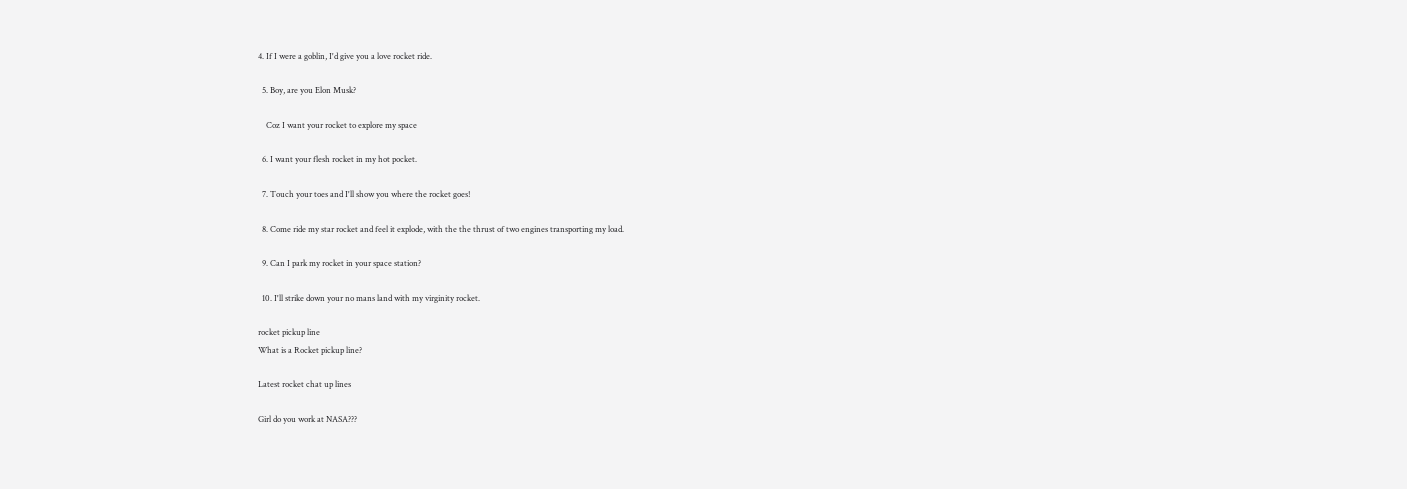4. If I were a goblin, I'd give you a love rocket ride.

  5. Boy, are you Elon Musk?

    Coz I want your rocket to explore my space

  6. I want your flesh rocket in my hot pocket.

  7. Touch your toes and I'll show you where the rocket goes!

  8. Come ride my star rocket and feel it explode, with the the thrust of two engines transporting my load.

  9. Can I park my rocket in your space station?

  10. I'll strike down your no mans land with my virginity rocket.

rocket pickup line
What is a Rocket pickup line?

Latest rocket chat up lines

Girl do you work at NASA???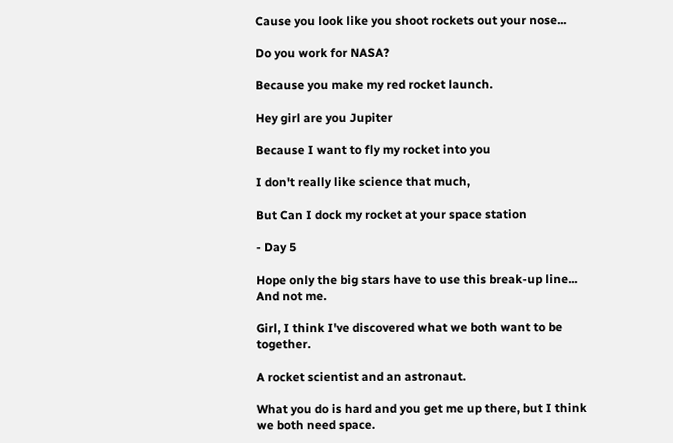Cause you look like you shoot rockets out your nose...

Do you work for NASA?

Because you make my red rocket launch.

Hey girl are you Jupiter

Because I want to fly my rocket into you

I don't really like science that much,

But Can I dock my rocket at your space station

- Day 5

Hope only the big stars have to use this break-up line... And not me.

Girl, I think I've discovered what we both want to be together.

A rocket scientist and an astronaut.

What you do is hard and you get me up there, but I think we both need space.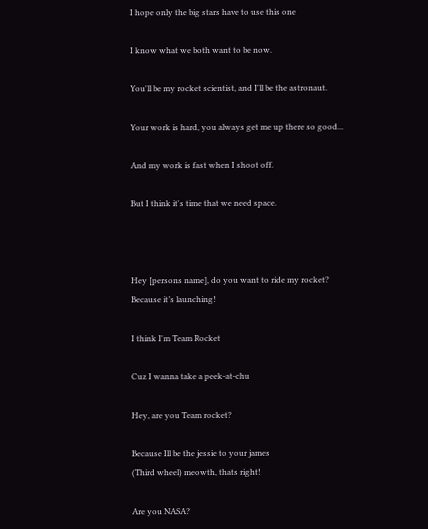I hope only the big stars have to use this one

I know what we both want to be now.

You'll be my rocket scientist, and I'll be the astronaut.

Your work is hard, you always get me up there so good...

And my work is fast when I shoot off.

But I think it's time that we need space.



Hey [persons name], do you want to ride my rocket?
Because it’s launching!

I think I'm Team Rocket

Cuz I wanna take a peek-at-chu

Hey, are you Team rocket?

Because Ill be the jessie to your james
(Third wheel) meowth, thats right!

Are you NASA?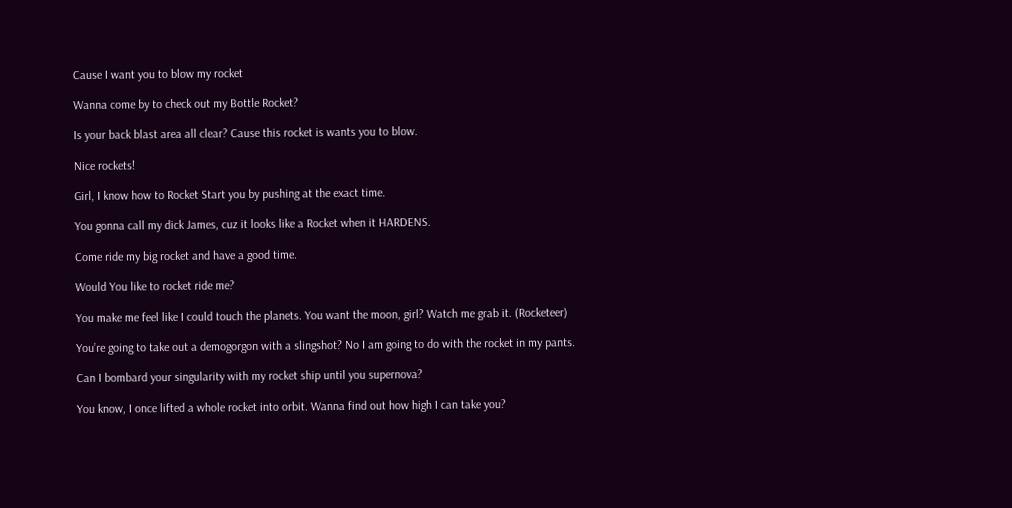Cause I want you to blow my rocket

Wanna come by to check out my Bottle Rocket?

Is your back blast area all clear? Cause this rocket is wants you to blow.

Nice rockets!

Girl, I know how to Rocket Start you by pushing at the exact time.

You gonna call my dick James, cuz it looks like a Rocket when it HARDENS.

Come ride my big rocket and have a good time.

Would You like to rocket ride me?

You make me feel like I could touch the planets. You want the moon, girl? Watch me grab it. (Rocketeer)

You’re going to take out a demogorgon with a slingshot? No I am going to do with the rocket in my pants.

Can I bombard your singularity with my rocket ship until you supernova?

You know, I once lifted a whole rocket into orbit. Wanna find out how high I can take you?